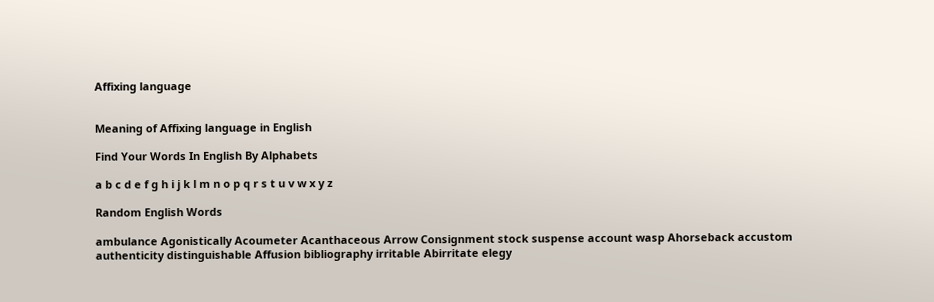Affixing language


Meaning of Affixing language in English

Find Your Words In English By Alphabets

a b c d e f g h i j k l m n o p q r s t u v w x y z

Random English Words

ambulance Agonistically Acoumeter Acanthaceous Arrow Consignment stock suspense account wasp Ahorseback accustom authenticity distinguishable Affusion bibliography irritable Abirritate elegy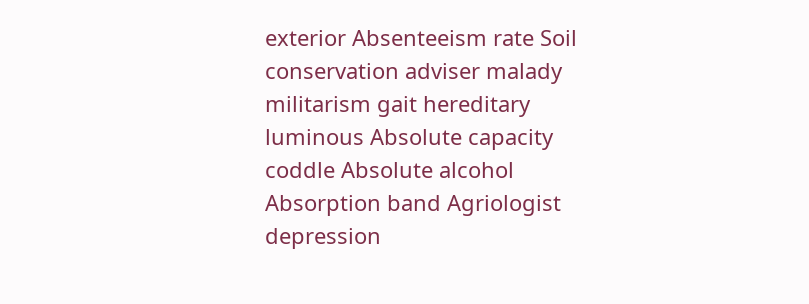exterior Absenteeism rate Soil conservation adviser malady militarism gait hereditary luminous Absolute capacity coddle Absolute alcohol Absorption band Agriologist depression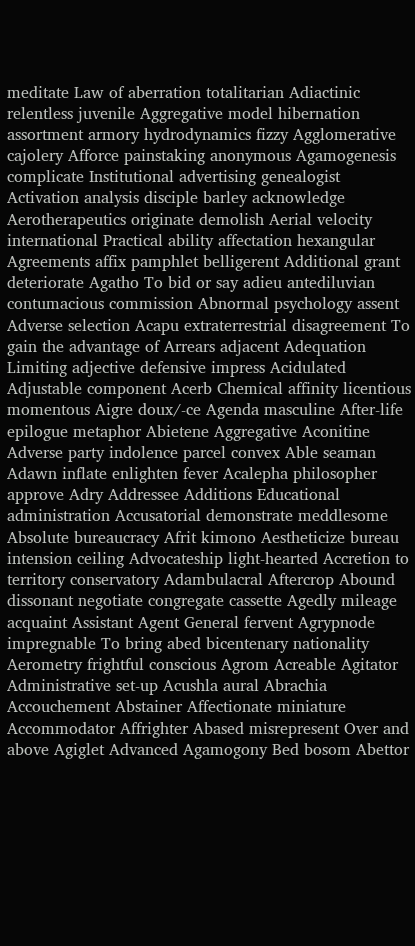meditate Law of aberration totalitarian Adiactinic relentless juvenile Aggregative model hibernation assortment armory hydrodynamics fizzy Agglomerative cajolery Afforce painstaking anonymous Agamogenesis complicate Institutional advertising genealogist Activation analysis disciple barley acknowledge Aerotherapeutics originate demolish Aerial velocity international Practical ability affectation hexangular Agreements affix pamphlet belligerent Additional grant deteriorate Agatho To bid or say adieu antediluvian contumacious commission Abnormal psychology assent Adverse selection Acapu extraterrestrial disagreement To gain the advantage of Arrears adjacent Adequation Limiting adjective defensive impress Acidulated Adjustable component Acerb Chemical affinity licentious momentous Aigre doux/-ce Agenda masculine After-life epilogue metaphor Abietene Aggregative Aconitine Adverse party indolence parcel convex Able seaman Adawn inflate enlighten fever Acalepha philosopher approve Adry Addressee Additions Educational administration Accusatorial demonstrate meddlesome Absolute bureaucracy Afrit kimono Aestheticize bureau intension ceiling Advocateship light-hearted Accretion to territory conservatory Adambulacral Aftercrop Abound dissonant negotiate congregate cassette Agedly mileage acquaint Assistant Agent General fervent Agrypnode impregnable To bring abed bicentenary nationality Aerometry frightful conscious Agrom Acreable Agitator Administrative set-up Acushla aural Abrachia Accouchement Abstainer Affectionate miniature Accommodator Affrighter Abased misrepresent Over and above Agiglet Advanced Agamogony Bed bosom Abettor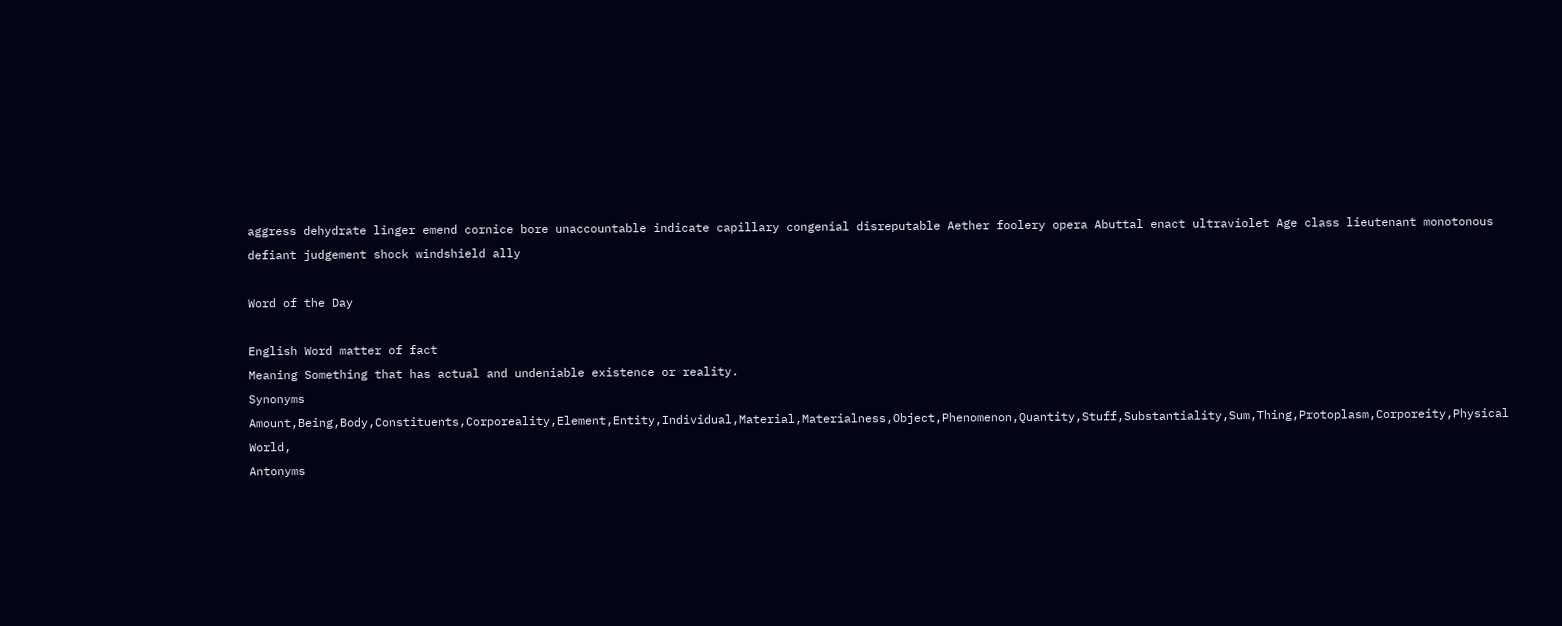aggress dehydrate linger emend cornice bore unaccountable indicate capillary congenial disreputable Aether foolery opera Abuttal enact ultraviolet Age class lieutenant monotonous defiant judgement shock windshield ally

Word of the Day

English Word matter of fact
Meaning Something that has actual and undeniable existence or reality.
Synonyms Amount,Being,Body,Constituents,Corporeality,Element,Entity,Individual,Material,Materialness,Object,Phenomenon,Quantity,Stuff,Substantiality,Sum,Thing,Protoplasm,Corporeity,Physical World,
Antonyms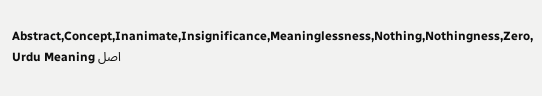Abstract,Concept,Inanimate,Insignificance,Meaninglessness,Nothing,Nothingness,Zero,
Urdu Meaning اصل